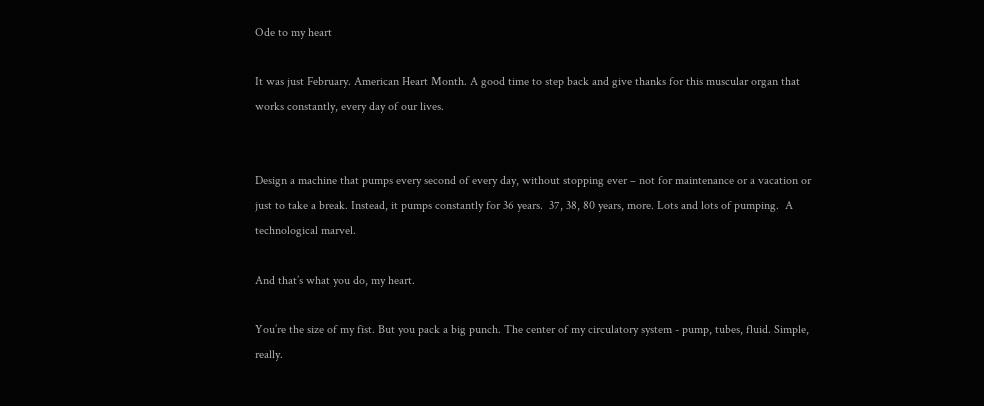Ode to my heart

It was just February. American Heart Month. A good time to step back and give thanks for this muscular organ that works constantly, every day of our lives.


Design a machine that pumps every second of every day, without stopping ever – not for maintenance or a vacation or just to take a break. Instead, it pumps constantly for 36 years.  37, 38, 80 years, more. Lots and lots of pumping.  A technological marvel.

And that’s what you do, my heart.

You’re the size of my fist. But you pack a big punch. The center of my circulatory system - pump, tubes, fluid. Simple, really.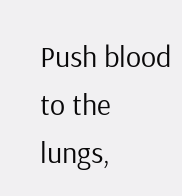Push blood to the lungs,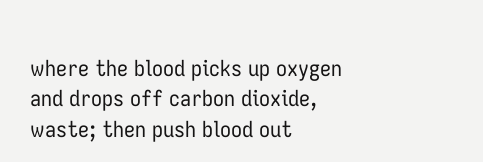where the blood picks up oxygen and drops off carbon dioxide, waste; then push blood out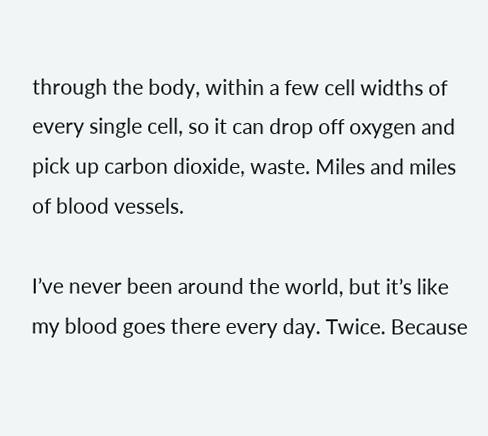through the body, within a few cell widths of every single cell, so it can drop off oxygen and pick up carbon dioxide, waste. Miles and miles of blood vessels.

I’ve never been around the world, but it’s like my blood goes there every day. Twice. Because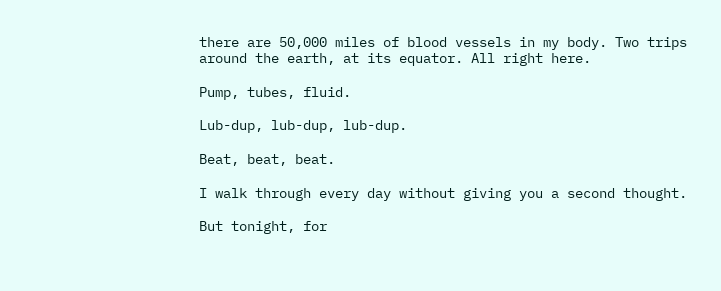there are 50,000 miles of blood vessels in my body. Two trips around the earth, at its equator. All right here.

Pump, tubes, fluid.

Lub-dup, lub-dup, lub-dup.

Beat, beat, beat.

I walk through every day without giving you a second thought.

But tonight, for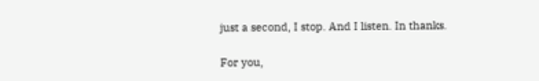just a second, I stop. And I listen. In thanks.

For you,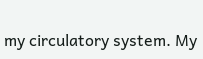my circulatory system. My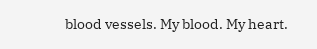blood vessels. My blood. My heart.